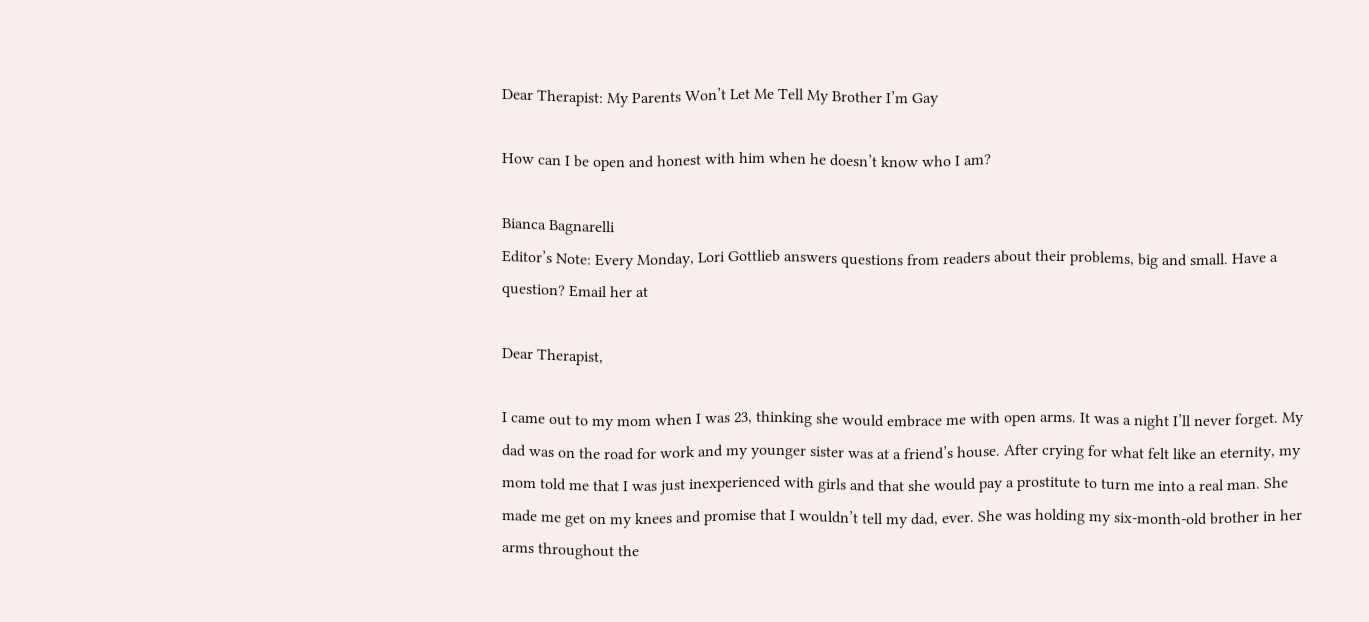Dear Therapist: My Parents Won’t Let Me Tell My Brother I’m Gay

How can I be open and honest with him when he doesn’t know who I am?

Bianca Bagnarelli
Editor’s Note: Every Monday, Lori Gottlieb answers questions from readers about their problems, big and small. Have a question? Email her at

Dear Therapist,

I came out to my mom when I was 23, thinking she would embrace me with open arms. It was a night I’ll never forget. My dad was on the road for work and my younger sister was at a friend’s house. After crying for what felt like an eternity, my mom told me that I was just inexperienced with girls and that she would pay a prostitute to turn me into a real man. She made me get on my knees and promise that I wouldn’t tell my dad, ever. She was holding my six-month-old brother in her arms throughout the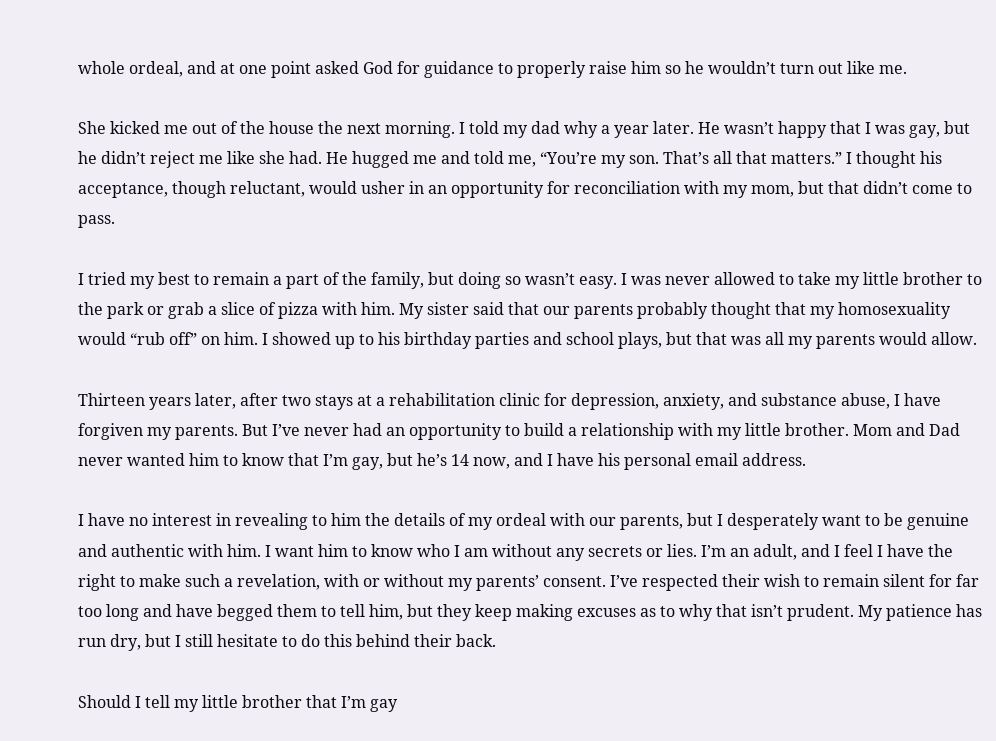whole ordeal, and at one point asked God for guidance to properly raise him so he wouldn’t turn out like me.

She kicked me out of the house the next morning. I told my dad why a year later. He wasn’t happy that I was gay, but he didn’t reject me like she had. He hugged me and told me, “You’re my son. That’s all that matters.” I thought his acceptance, though reluctant, would usher in an opportunity for reconciliation with my mom, but that didn’t come to pass.

I tried my best to remain a part of the family, but doing so wasn’t easy. I was never allowed to take my little brother to the park or grab a slice of pizza with him. My sister said that our parents probably thought that my homosexuality would “rub off” on him. I showed up to his birthday parties and school plays, but that was all my parents would allow.

Thirteen years later, after two stays at a rehabilitation clinic for depression, anxiety, and substance abuse, I have forgiven my parents. But I’ve never had an opportunity to build a relationship with my little brother. Mom and Dad never wanted him to know that I’m gay, but he’s 14 now, and I have his personal email address.

I have no interest in revealing to him the details of my ordeal with our parents, but I desperately want to be genuine and authentic with him. I want him to know who I am without any secrets or lies. I’m an adult, and I feel I have the right to make such a revelation, with or without my parents’ consent. I’ve respected their wish to remain silent for far too long and have begged them to tell him, but they keep making excuses as to why that isn’t prudent. My patience has run dry, but I still hesitate to do this behind their back.

Should I tell my little brother that I’m gay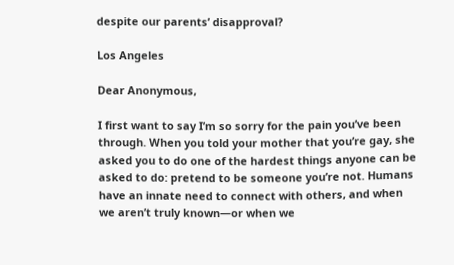despite our parents’ disapproval?

Los Angeles

Dear Anonymous,

I first want to say I’m so sorry for the pain you’ve been through. When you told your mother that you’re gay, she asked you to do one of the hardest things anyone can be asked to do: pretend to be someone you’re not. Humans have an innate need to connect with others, and when we aren’t truly known—or when we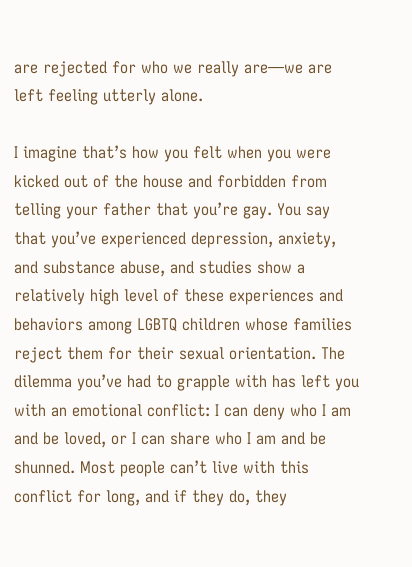are rejected for who we really are—we are left feeling utterly alone.

I imagine that’s how you felt when you were kicked out of the house and forbidden from telling your father that you’re gay. You say that you’ve experienced depression, anxiety, and substance abuse, and studies show a relatively high level of these experiences and behaviors among LGBTQ children whose families reject them for their sexual orientation. The dilemma you’ve had to grapple with has left you with an emotional conflict: I can deny who I am and be loved, or I can share who I am and be shunned. Most people can’t live with this conflict for long, and if they do, they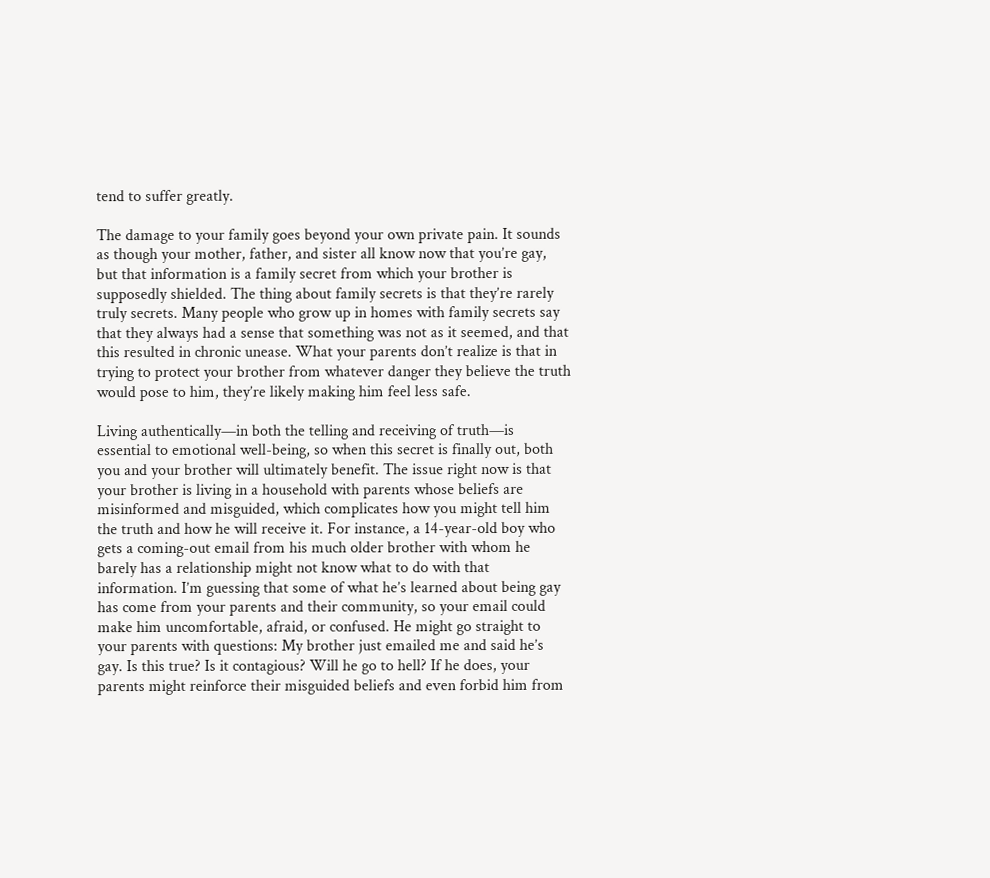tend to suffer greatly.

The damage to your family goes beyond your own private pain. It sounds as though your mother, father, and sister all know now that you’re gay, but that information is a family secret from which your brother is supposedly shielded. The thing about family secrets is that they’re rarely truly secrets. Many people who grow up in homes with family secrets say that they always had a sense that something was not as it seemed, and that this resulted in chronic unease. What your parents don’t realize is that in trying to protect your brother from whatever danger they believe the truth would pose to him, they’re likely making him feel less safe.

Living authentically—in both the telling and receiving of truth—is essential to emotional well-being, so when this secret is finally out, both you and your brother will ultimately benefit. The issue right now is that your brother is living in a household with parents whose beliefs are misinformed and misguided, which complicates how you might tell him the truth and how he will receive it. For instance, a 14-year-old boy who gets a coming-out email from his much older brother with whom he barely has a relationship might not know what to do with that information. I’m guessing that some of what he’s learned about being gay has come from your parents and their community, so your email could make him uncomfortable, afraid, or confused. He might go straight to your parents with questions: My brother just emailed me and said he’s gay. Is this true? Is it contagious? Will he go to hell? If he does, your parents might reinforce their misguided beliefs and even forbid him from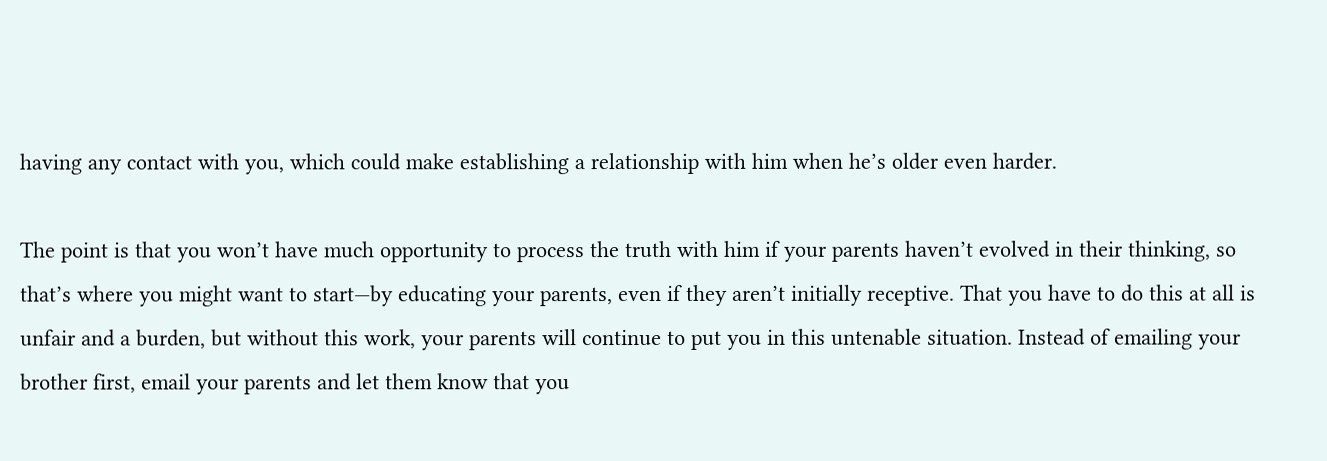having any contact with you, which could make establishing a relationship with him when he’s older even harder.

The point is that you won’t have much opportunity to process the truth with him if your parents haven’t evolved in their thinking, so that’s where you might want to start—by educating your parents, even if they aren’t initially receptive. That you have to do this at all is unfair and a burden, but without this work, your parents will continue to put you in this untenable situation. Instead of emailing your brother first, email your parents and let them know that you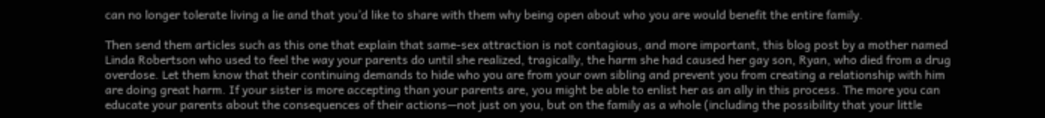can no longer tolerate living a lie and that you’d like to share with them why being open about who you are would benefit the entire family.

Then send them articles such as this one that explain that same-sex attraction is not contagious, and more important, this blog post by a mother named Linda Robertson who used to feel the way your parents do until she realized, tragically, the harm she had caused her gay son, Ryan, who died from a drug overdose. Let them know that their continuing demands to hide who you are from your own sibling and prevent you from creating a relationship with him are doing great harm. If your sister is more accepting than your parents are, you might be able to enlist her as an ally in this process. The more you can educate your parents about the consequences of their actions—not just on you, but on the family as a whole (including the possibility that your little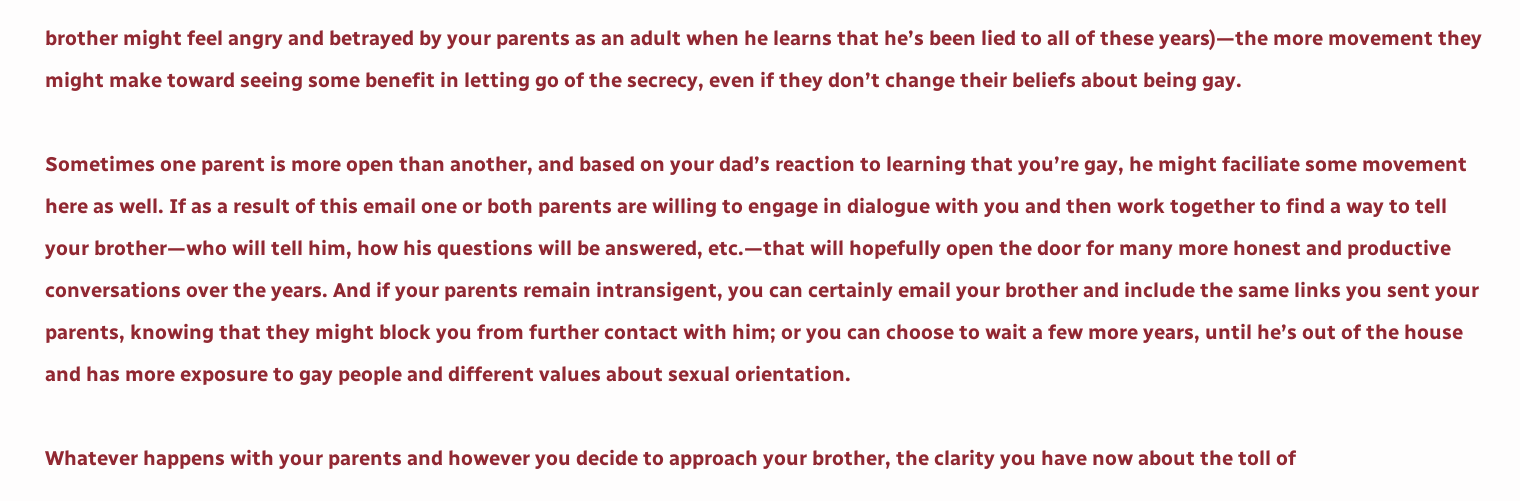brother might feel angry and betrayed by your parents as an adult when he learns that he’s been lied to all of these years)—the more movement they might make toward seeing some benefit in letting go of the secrecy, even if they don’t change their beliefs about being gay.

Sometimes one parent is more open than another, and based on your dad’s reaction to learning that you’re gay, he might faciliate some movement here as well. If as a result of this email one or both parents are willing to engage in dialogue with you and then work together to find a way to tell your brother—who will tell him, how his questions will be answered, etc.—that will hopefully open the door for many more honest and productive conversations over the years. And if your parents remain intransigent, you can certainly email your brother and include the same links you sent your parents, knowing that they might block you from further contact with him; or you can choose to wait a few more years, until he’s out of the house and has more exposure to gay people and different values about sexual orientation.

Whatever happens with your parents and however you decide to approach your brother, the clarity you have now about the toll of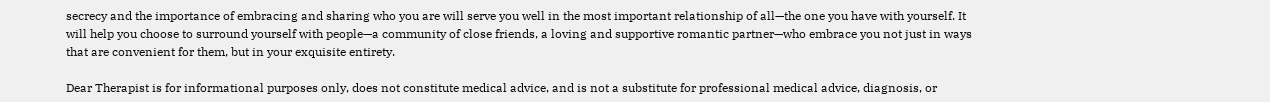secrecy and the importance of embracing and sharing who you are will serve you well in the most important relationship of all—the one you have with yourself. It will help you choose to surround yourself with people—a community of close friends, a loving and supportive romantic partner—who embrace you not just in ways that are convenient for them, but in your exquisite entirety.

Dear Therapist is for informational purposes only, does not constitute medical advice, and is not a substitute for professional medical advice, diagnosis, or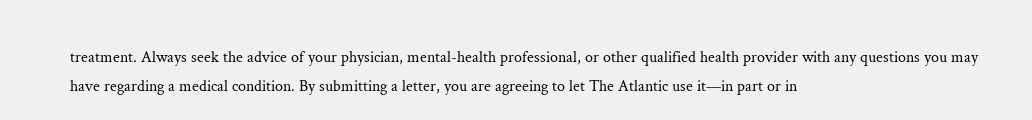treatment. Always seek the advice of your physician, mental-health professional, or other qualified health provider with any questions you may have regarding a medical condition. By submitting a letter, you are agreeing to let The Atlantic use it—in part or in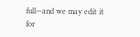full—and we may edit it for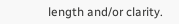length and/or clarity.